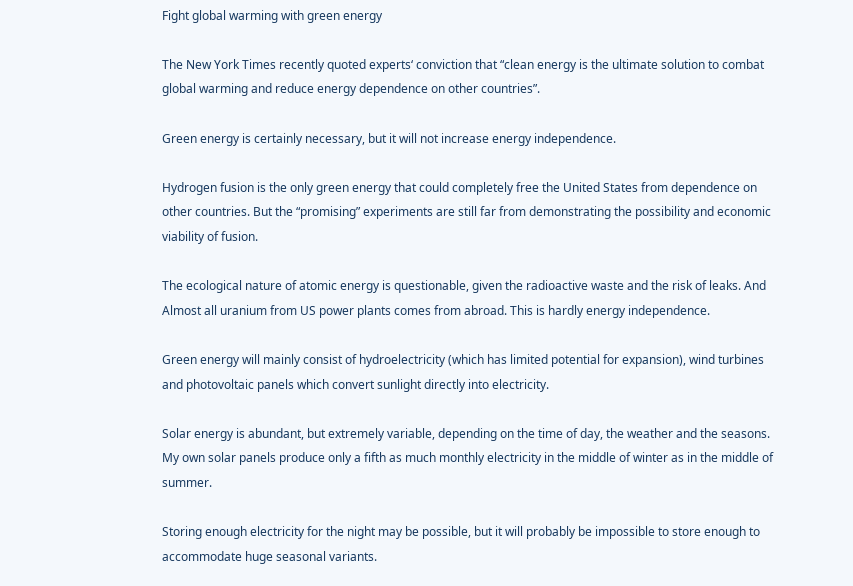Fight global warming with green energy

The New York Times recently quoted experts‘ conviction that “clean energy is the ultimate solution to combat global warming and reduce energy dependence on other countries”.

Green energy is certainly necessary, but it will not increase energy independence.

Hydrogen fusion is the only green energy that could completely free the United States from dependence on other countries. But the “promising” experiments are still far from demonstrating the possibility and economic viability of fusion.

The ecological nature of atomic energy is questionable, given the radioactive waste and the risk of leaks. And Almost all uranium from US power plants comes from abroad. This is hardly energy independence.

Green energy will mainly consist of hydroelectricity (which has limited potential for expansion), wind turbines and photovoltaic panels which convert sunlight directly into electricity.

Solar energy is abundant, but extremely variable, depending on the time of day, the weather and the seasons. My own solar panels produce only a fifth as much monthly electricity in the middle of winter as in the middle of summer.

Storing enough electricity for the night may be possible, but it will probably be impossible to store enough to accommodate huge seasonal variants.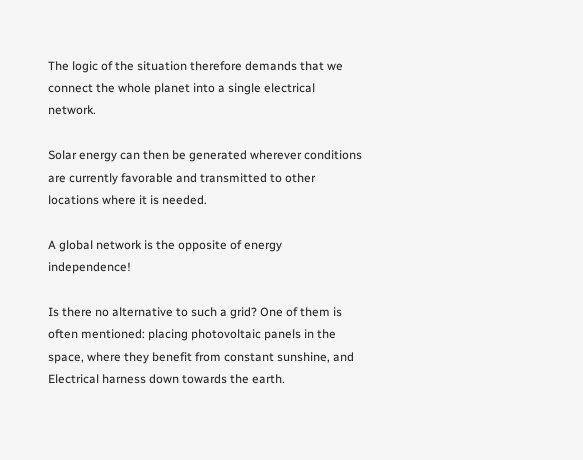The logic of the situation therefore demands that we connect the whole planet into a single electrical network.

Solar energy can then be generated wherever conditions are currently favorable and transmitted to other locations where it is needed.

A global network is the opposite of energy independence!

Is there no alternative to such a grid? One of them is often mentioned: placing photovoltaic panels in the space, where they benefit from constant sunshine, and Electrical harness down towards the earth.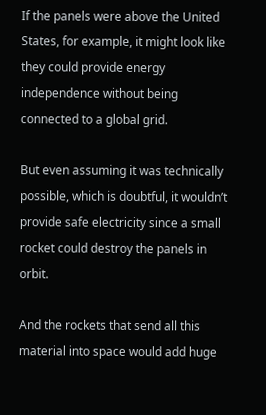If the panels were above the United States, for example, it might look like they could provide energy independence without being connected to a global grid.

But even assuming it was technically possible, which is doubtful, it wouldn’t provide safe electricity since a small rocket could destroy the panels in orbit.

And the rockets that send all this material into space would add huge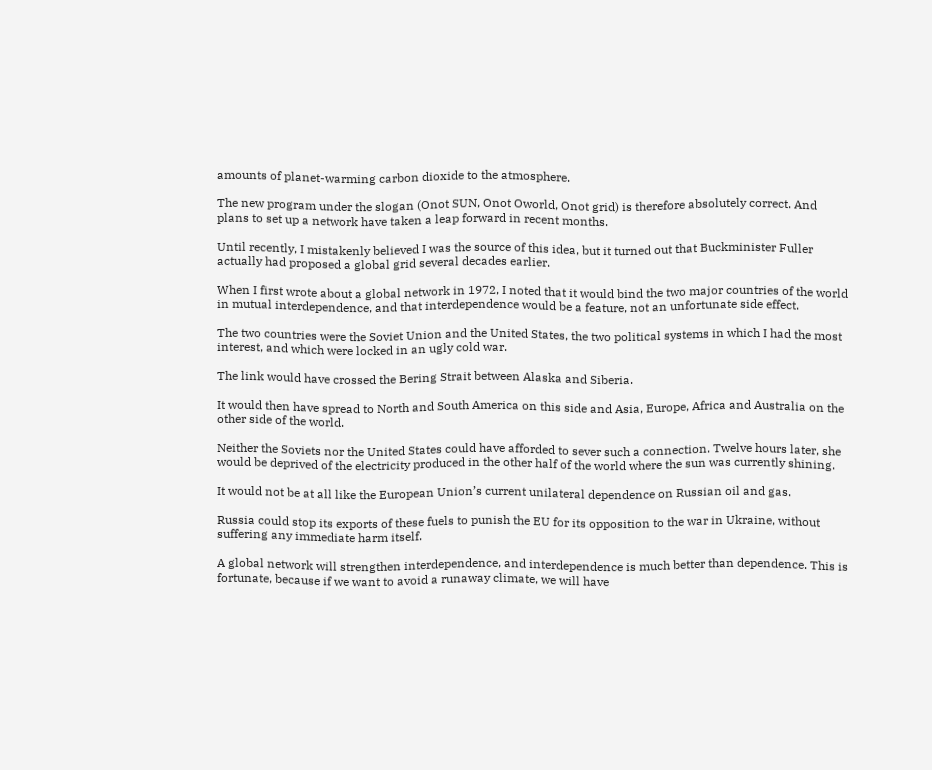amounts of planet-warming carbon dioxide to the atmosphere.

The new program under the slogan (Onot SUN, Onot Oworld, Onot grid) is therefore absolutely correct. And plans to set up a network have taken a leap forward in recent months.

Until recently, I mistakenly believed I was the source of this idea, but it turned out that Buckminister Fuller actually had proposed a global grid several decades earlier.

When I first wrote about a global network in 1972, I noted that it would bind the two major countries of the world in mutual interdependence, and that interdependence would be a feature, not an unfortunate side effect.

The two countries were the Soviet Union and the United States, the two political systems in which I had the most interest, and which were locked in an ugly cold war.

The link would have crossed the Bering Strait between Alaska and Siberia.

It would then have spread to North and South America on this side and Asia, Europe, Africa and Australia on the other side of the world.

Neither the Soviets nor the United States could have afforded to sever such a connection. Twelve hours later, she would be deprived of the electricity produced in the other half of the world where the sun was currently shining.

It would not be at all like the European Union’s current unilateral dependence on Russian oil and gas.

Russia could stop its exports of these fuels to punish the EU for its opposition to the war in Ukraine, without suffering any immediate harm itself.

A global network will strengthen interdependence, and interdependence is much better than dependence. This is fortunate, because if we want to avoid a runaway climate, we will have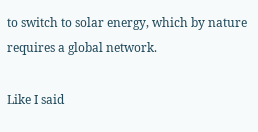to switch to solar energy, which by nature requires a global network.

Like I said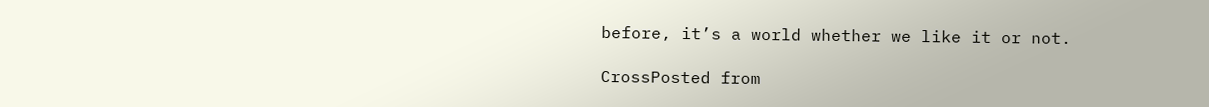before, it’s a world whether we like it or not.

CrossPosted from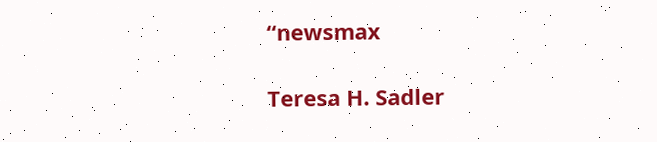“newsmax

Teresa H. Sadler